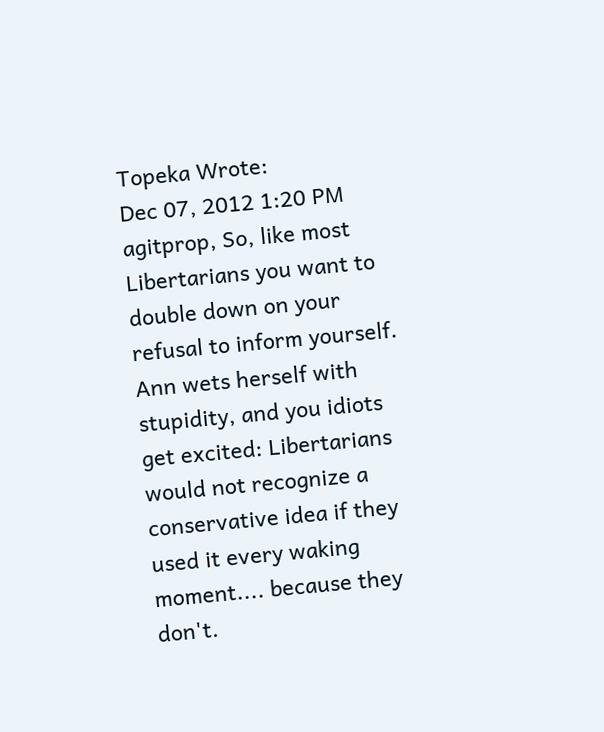Topeka Wrote:
Dec 07, 2012 1:20 PM
agitprop, So, like most Libertarians you want to double down on your refusal to inform yourself. Ann wets herself with stupidity, and you idiots get excited: Libertarians would not recognize a conservative idea if they used it every waking moment.... because they don't.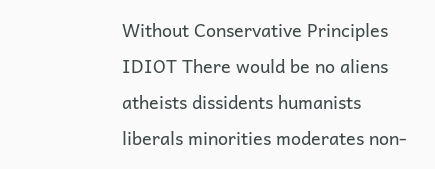Without Conservative Principles IDIOT There would be no aliens atheists dissidents humanists liberals minorities moderates non-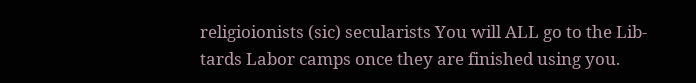religioionists (sic) secularists You will ALL go to the Lib-tards Labor camps once they are finished using you.